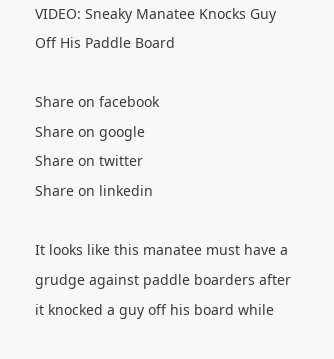VIDEO: Sneaky Manatee Knocks Guy Off His Paddle Board

Share on facebook
Share on google
Share on twitter
Share on linkedin

It looks like this manatee must have a grudge against paddle boarders after it knocked a guy off his board while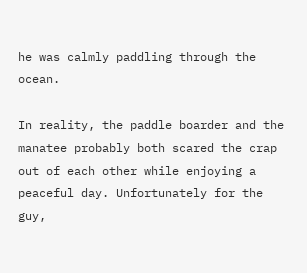he was calmly paddling through the ocean.

In reality, the paddle boarder and the manatee probably both scared the crap out of each other while enjoying a peaceful day. Unfortunately for the guy,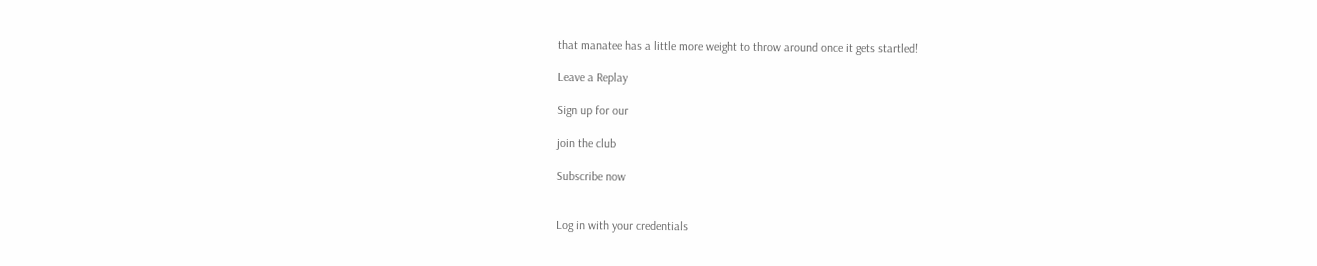that manatee has a little more weight to throw around once it gets startled!

Leave a Replay

Sign up for our

join the club

Subscribe now


Log in with your credentials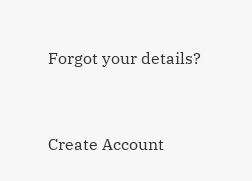Forgot your details?


Create Account